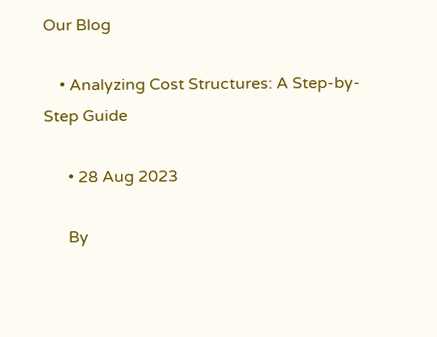Our Blog

    • Analyzing Cost Structures: A Step-by-Step Guide

      • 28 Aug 2023

      By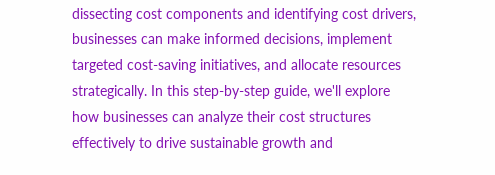dissecting cost components and identifying cost drivers, businesses can make informed decisions, implement targeted cost-saving initiatives, and allocate resources strategically. In this step-by-step guide, we'll explore how businesses can analyze their cost structures effectively to drive sustainable growth and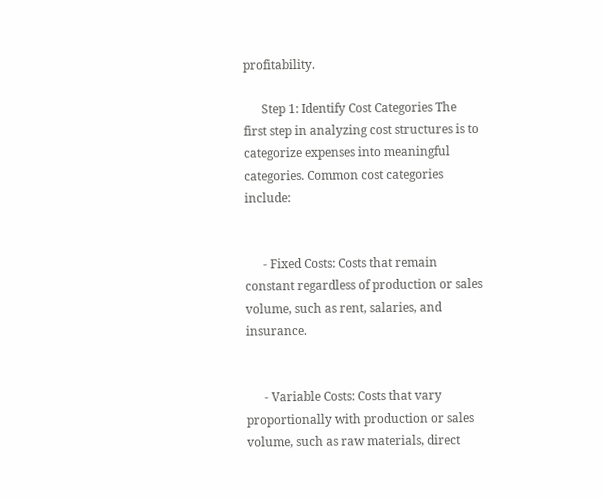profitability.

      Step 1: Identify Cost Categories The first step in analyzing cost structures is to categorize expenses into meaningful categories. Common cost categories include:


      - Fixed Costs: Costs that remain constant regardless of production or sales volume, such as rent, salaries, and insurance.


      - Variable Costs: Costs that vary proportionally with production or sales volume, such as raw materials, direct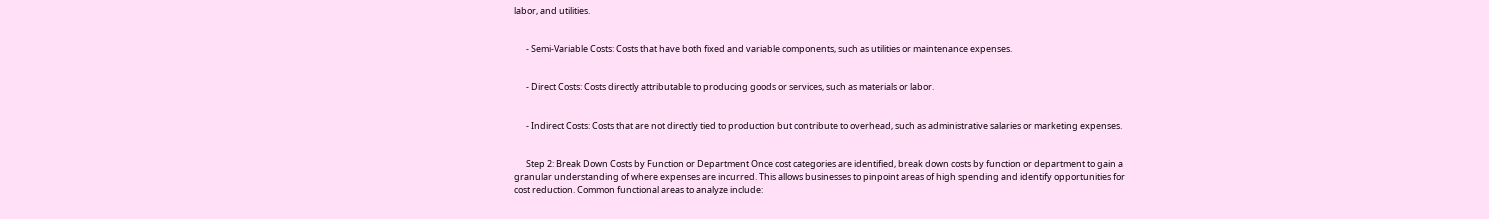labor, and utilities.


      - Semi-Variable Costs: Costs that have both fixed and variable components, such as utilities or maintenance expenses.


      - Direct Costs: Costs directly attributable to producing goods or services, such as materials or labor.


      - Indirect Costs: Costs that are not directly tied to production but contribute to overhead, such as administrative salaries or marketing expenses.


      Step 2: Break Down Costs by Function or Department Once cost categories are identified, break down costs by function or department to gain a granular understanding of where expenses are incurred. This allows businesses to pinpoint areas of high spending and identify opportunities for cost reduction. Common functional areas to analyze include: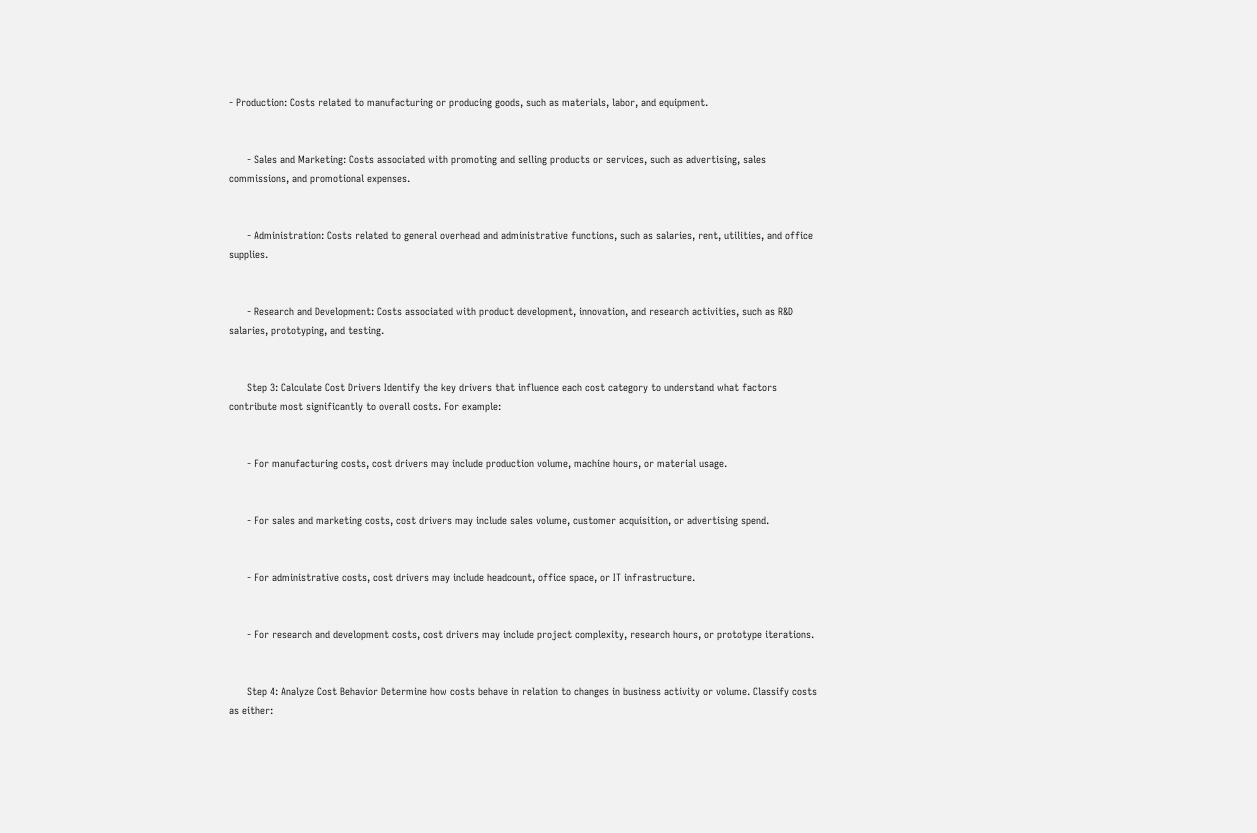- Production: Costs related to manufacturing or producing goods, such as materials, labor, and equipment.


      - Sales and Marketing: Costs associated with promoting and selling products or services, such as advertising, sales commissions, and promotional expenses.


      - Administration: Costs related to general overhead and administrative functions, such as salaries, rent, utilities, and office supplies.


      - Research and Development: Costs associated with product development, innovation, and research activities, such as R&D salaries, prototyping, and testing.


      Step 3: Calculate Cost Drivers Identify the key drivers that influence each cost category to understand what factors contribute most significantly to overall costs. For example:


      - For manufacturing costs, cost drivers may include production volume, machine hours, or material usage.


      - For sales and marketing costs, cost drivers may include sales volume, customer acquisition, or advertising spend.


      - For administrative costs, cost drivers may include headcount, office space, or IT infrastructure.


      - For research and development costs, cost drivers may include project complexity, research hours, or prototype iterations.


      Step 4: Analyze Cost Behavior Determine how costs behave in relation to changes in business activity or volume. Classify costs as either: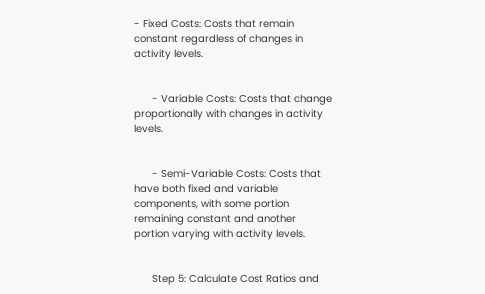- Fixed Costs: Costs that remain constant regardless of changes in activity levels.


      - Variable Costs: Costs that change proportionally with changes in activity levels.


      - Semi-Variable Costs: Costs that have both fixed and variable components, with some portion remaining constant and another portion varying with activity levels.


      Step 5: Calculate Cost Ratios and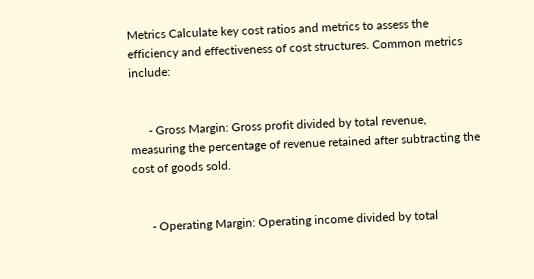Metrics Calculate key cost ratios and metrics to assess the efficiency and effectiveness of cost structures. Common metrics include:


      - Gross Margin: Gross profit divided by total revenue, measuring the percentage of revenue retained after subtracting the cost of goods sold.


      - Operating Margin: Operating income divided by total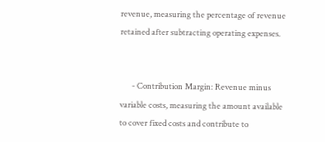revenue, measuring the percentage of revenue retained after subtracting operating expenses.


      - Contribution Margin: Revenue minus variable costs, measuring the amount available to cover fixed costs and contribute to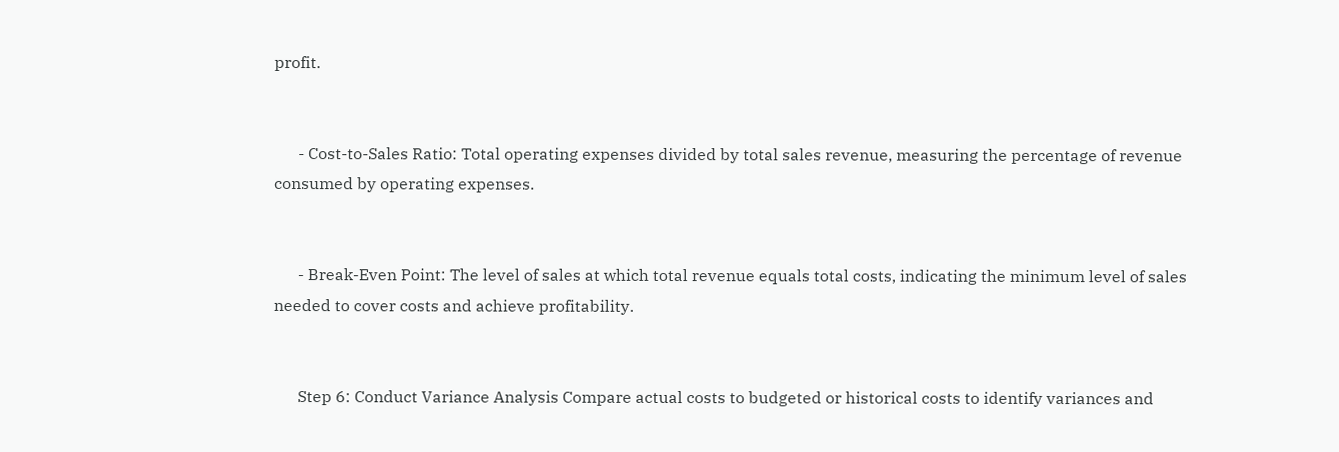profit.


      - Cost-to-Sales Ratio: Total operating expenses divided by total sales revenue, measuring the percentage of revenue consumed by operating expenses.


      - Break-Even Point: The level of sales at which total revenue equals total costs, indicating the minimum level of sales needed to cover costs and achieve profitability.


      Step 6: Conduct Variance Analysis Compare actual costs to budgeted or historical costs to identify variances and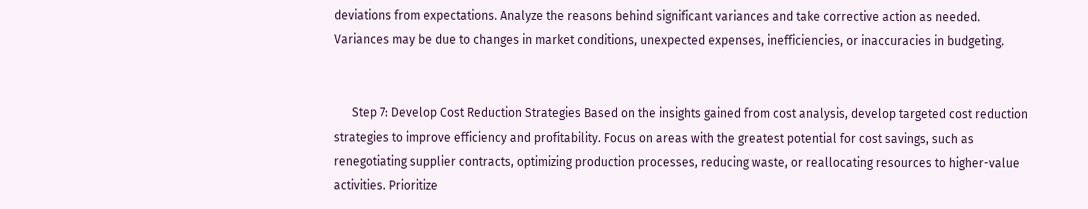deviations from expectations. Analyze the reasons behind significant variances and take corrective action as needed. Variances may be due to changes in market conditions, unexpected expenses, inefficiencies, or inaccuracies in budgeting.


      Step 7: Develop Cost Reduction Strategies Based on the insights gained from cost analysis, develop targeted cost reduction strategies to improve efficiency and profitability. Focus on areas with the greatest potential for cost savings, such as renegotiating supplier contracts, optimizing production processes, reducing waste, or reallocating resources to higher-value activities. Prioritize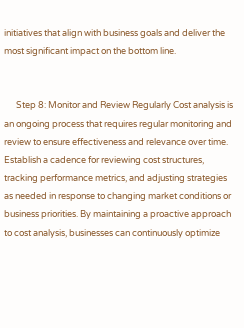initiatives that align with business goals and deliver the most significant impact on the bottom line.


      Step 8: Monitor and Review Regularly Cost analysis is an ongoing process that requires regular monitoring and review to ensure effectiveness and relevance over time. Establish a cadence for reviewing cost structures, tracking performance metrics, and adjusting strategies as needed in response to changing market conditions or business priorities. By maintaining a proactive approach to cost analysis, businesses can continuously optimize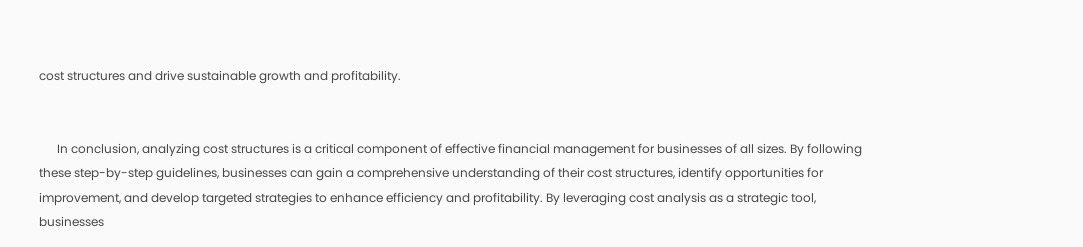cost structures and drive sustainable growth and profitability.


      In conclusion, analyzing cost structures is a critical component of effective financial management for businesses of all sizes. By following these step-by-step guidelines, businesses can gain a comprehensive understanding of their cost structures, identify opportunities for improvement, and develop targeted strategies to enhance efficiency and profitability. By leveraging cost analysis as a strategic tool, businesses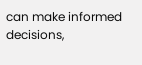can make informed decisions,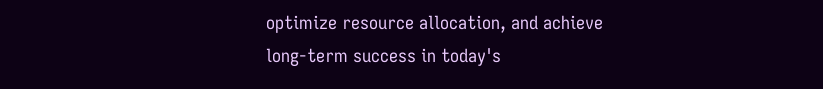optimize resource allocation, and achieve long-term success in today's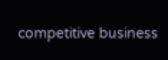competitive business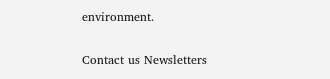environment.

Contact us Newsletters